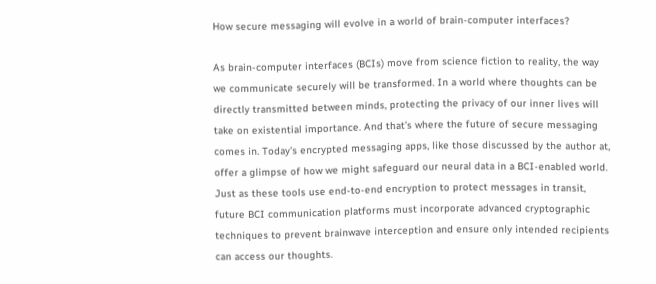How secure messaging will evolve in a world of brain-computer interfaces?

As brain-computer interfaces (BCIs) move from science fiction to reality, the way we communicate securely will be transformed. In a world where thoughts can be directly transmitted between minds, protecting the privacy of our inner lives will take on existential importance. And that’s where the future of secure messaging comes in. Today’s encrypted messaging apps, like those discussed by the author at, offer a glimpse of how we might safeguard our neural data in a BCI-enabled world. Just as these tools use end-to-end encryption to protect messages in transit, future BCI communication platforms must incorporate advanced cryptographic techniques to prevent brainwave interception and ensure only intended recipients can access our thoughts.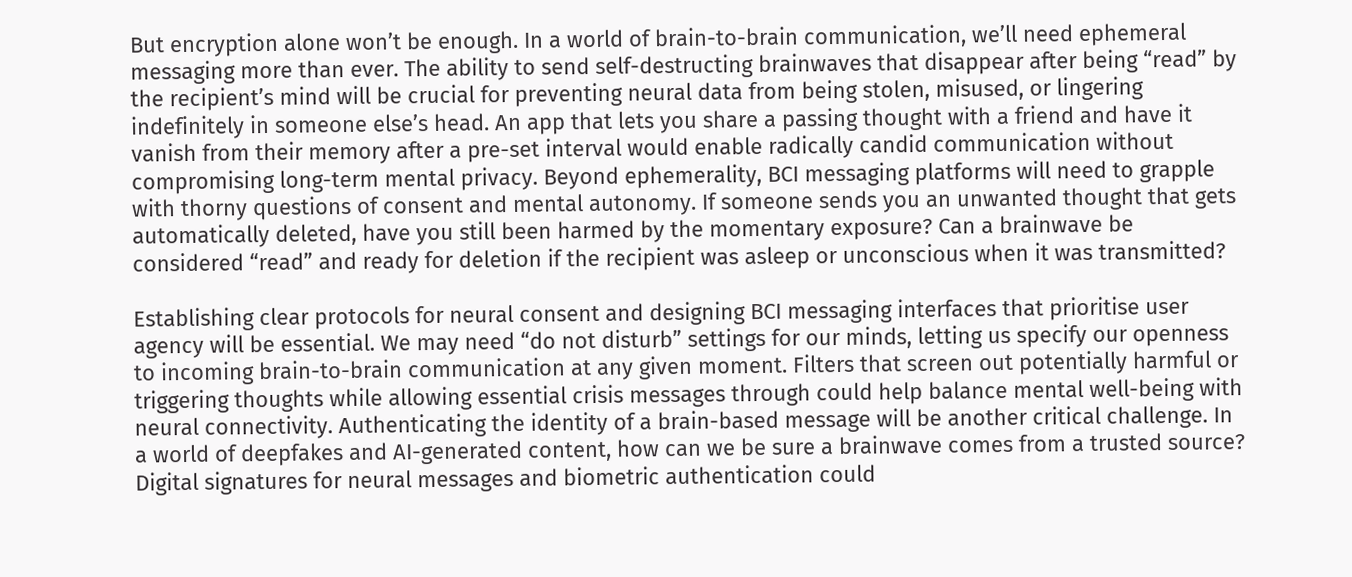But encryption alone won’t be enough. In a world of brain-to-brain communication, we’ll need ephemeral messaging more than ever. The ability to send self-destructing brainwaves that disappear after being “read” by the recipient’s mind will be crucial for preventing neural data from being stolen, misused, or lingering indefinitely in someone else’s head. An app that lets you share a passing thought with a friend and have it vanish from their memory after a pre-set interval would enable radically candid communication without compromising long-term mental privacy. Beyond ephemerality, BCI messaging platforms will need to grapple with thorny questions of consent and mental autonomy. If someone sends you an unwanted thought that gets automatically deleted, have you still been harmed by the momentary exposure? Can a brainwave be considered “read” and ready for deletion if the recipient was asleep or unconscious when it was transmitted?

Establishing clear protocols for neural consent and designing BCI messaging interfaces that prioritise user agency will be essential. We may need “do not disturb” settings for our minds, letting us specify our openness to incoming brain-to-brain communication at any given moment. Filters that screen out potentially harmful or triggering thoughts while allowing essential crisis messages through could help balance mental well-being with neural connectivity. Authenticating the identity of a brain-based message will be another critical challenge. In a world of deepfakes and AI-generated content, how can we be sure a brainwave comes from a trusted source? Digital signatures for neural messages and biometric authentication could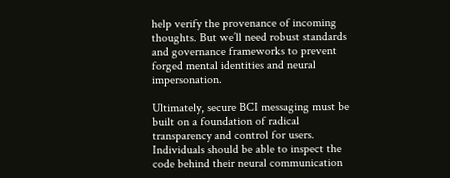help verify the provenance of incoming thoughts. But we’ll need robust standards and governance frameworks to prevent forged mental identities and neural impersonation.

Ultimately, secure BCI messaging must be built on a foundation of radical transparency and control for users. Individuals should be able to inspect the code behind their neural communication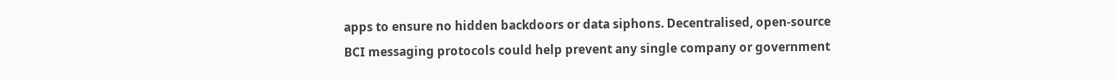apps to ensure no hidden backdoors or data siphons. Decentralised, open-source BCI messaging protocols could help prevent any single company or government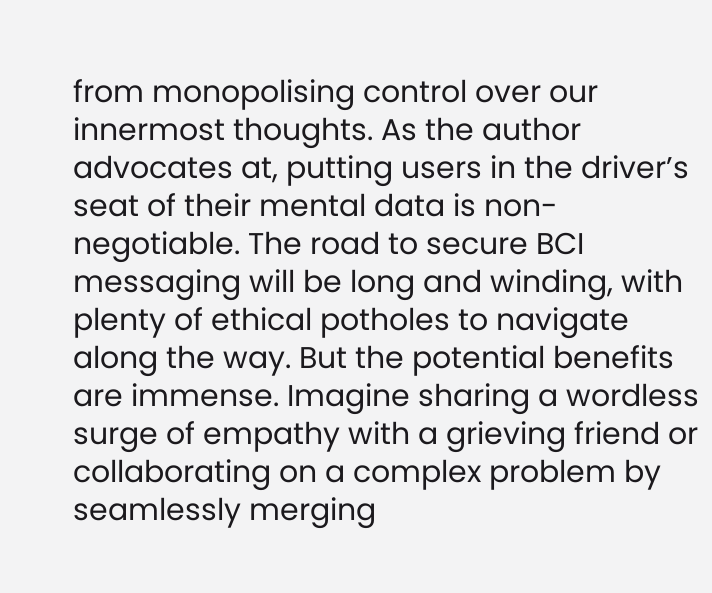from monopolising control over our innermost thoughts. As the author advocates at, putting users in the driver’s seat of their mental data is non-negotiable. The road to secure BCI messaging will be long and winding, with plenty of ethical potholes to navigate along the way. But the potential benefits are immense. Imagine sharing a wordless surge of empathy with a grieving friend or collaborating on a complex problem by seamlessly merging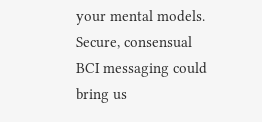your mental models. Secure, consensual BCI messaging could bring us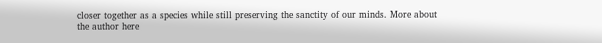closer together as a species while still preserving the sanctity of our minds. More about the author here